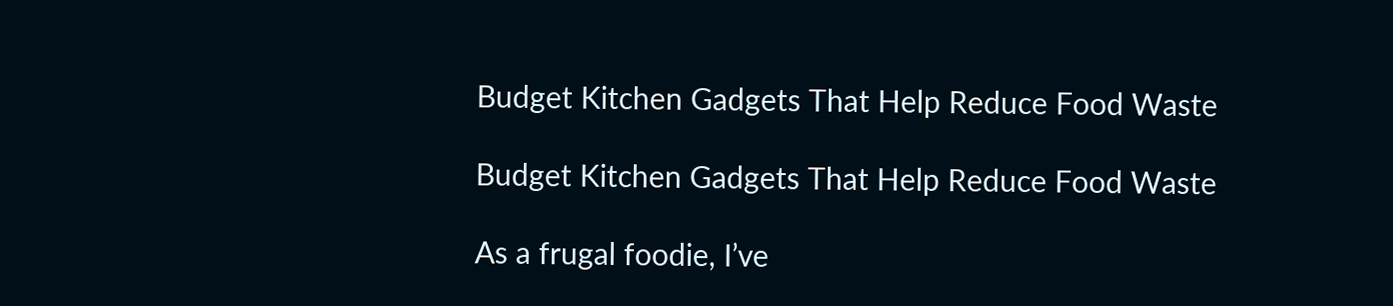Budget Kitchen Gadgets That Help Reduce Food Waste

Budget Kitchen Gadgets That Help Reduce Food Waste

As a frugal foodie, I’ve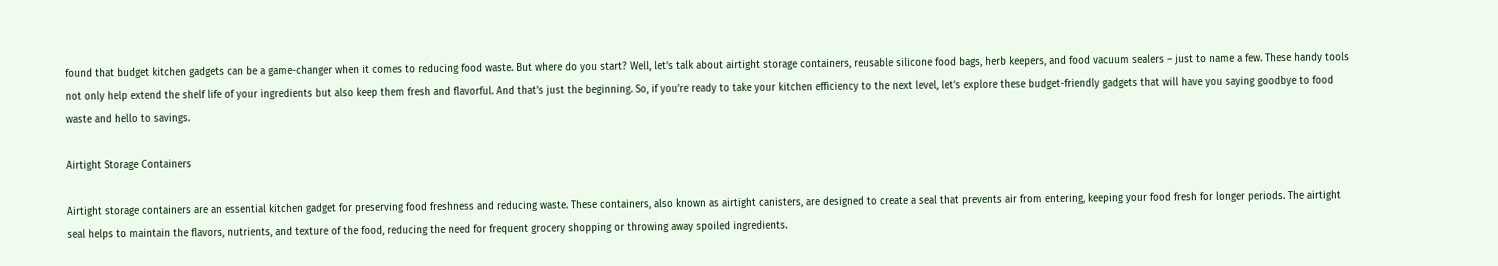found that budget kitchen gadgets can be a game-changer when it comes to reducing food waste. But where do you start? Well, let’s talk about airtight storage containers, reusable silicone food bags, herb keepers, and food vacuum sealers – just to name a few. These handy tools not only help extend the shelf life of your ingredients but also keep them fresh and flavorful. And that’s just the beginning. So, if you’re ready to take your kitchen efficiency to the next level, let’s explore these budget-friendly gadgets that will have you saying goodbye to food waste and hello to savings.

Airtight Storage Containers

Airtight storage containers are an essential kitchen gadget for preserving food freshness and reducing waste. These containers, also known as airtight canisters, are designed to create a seal that prevents air from entering, keeping your food fresh for longer periods. The airtight seal helps to maintain the flavors, nutrients, and texture of the food, reducing the need for frequent grocery shopping or throwing away spoiled ingredients.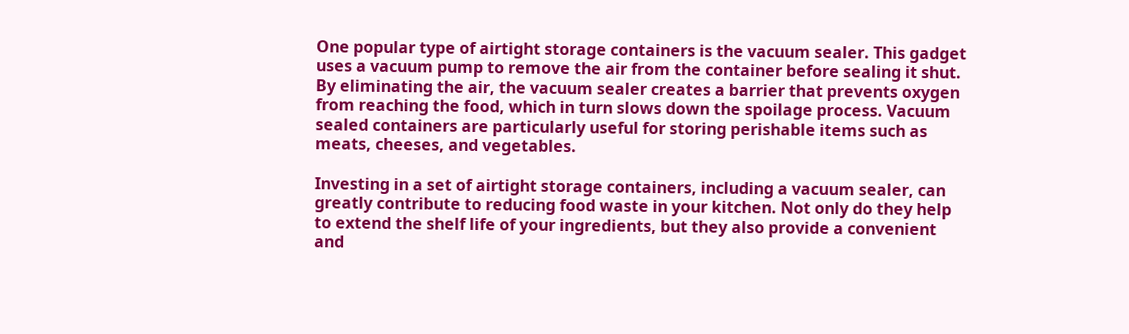One popular type of airtight storage containers is the vacuum sealer. This gadget uses a vacuum pump to remove the air from the container before sealing it shut. By eliminating the air, the vacuum sealer creates a barrier that prevents oxygen from reaching the food, which in turn slows down the spoilage process. Vacuum sealed containers are particularly useful for storing perishable items such as meats, cheeses, and vegetables.

Investing in a set of airtight storage containers, including a vacuum sealer, can greatly contribute to reducing food waste in your kitchen. Not only do they help to extend the shelf life of your ingredients, but they also provide a convenient and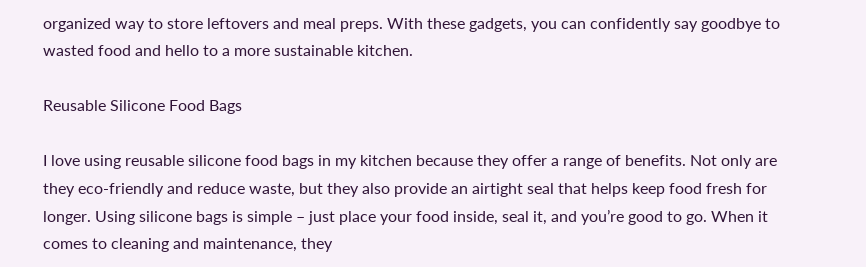organized way to store leftovers and meal preps. With these gadgets, you can confidently say goodbye to wasted food and hello to a more sustainable kitchen.

Reusable Silicone Food Bags

I love using reusable silicone food bags in my kitchen because they offer a range of benefits. Not only are they eco-friendly and reduce waste, but they also provide an airtight seal that helps keep food fresh for longer. Using silicone bags is simple – just place your food inside, seal it, and you’re good to go. When it comes to cleaning and maintenance, they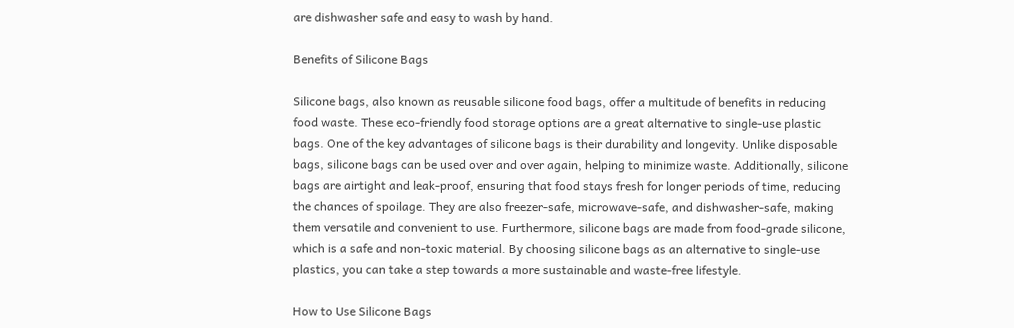are dishwasher safe and easy to wash by hand.

Benefits of Silicone Bags

Silicone bags, also known as reusable silicone food bags, offer a multitude of benefits in reducing food waste. These eco-friendly food storage options are a great alternative to single-use plastic bags. One of the key advantages of silicone bags is their durability and longevity. Unlike disposable bags, silicone bags can be used over and over again, helping to minimize waste. Additionally, silicone bags are airtight and leak-proof, ensuring that food stays fresh for longer periods of time, reducing the chances of spoilage. They are also freezer-safe, microwave-safe, and dishwasher-safe, making them versatile and convenient to use. Furthermore, silicone bags are made from food-grade silicone, which is a safe and non-toxic material. By choosing silicone bags as an alternative to single-use plastics, you can take a step towards a more sustainable and waste-free lifestyle.

How to Use Silicone Bags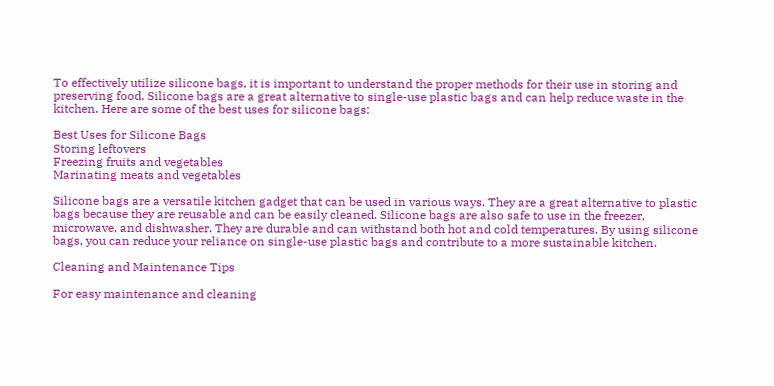To effectively utilize silicone bags, it is important to understand the proper methods for their use in storing and preserving food. Silicone bags are a great alternative to single-use plastic bags and can help reduce waste in the kitchen. Here are some of the best uses for silicone bags:

Best Uses for Silicone Bags
Storing leftovers
Freezing fruits and vegetables
Marinating meats and vegetables

Silicone bags are a versatile kitchen gadget that can be used in various ways. They are a great alternative to plastic bags because they are reusable and can be easily cleaned. Silicone bags are also safe to use in the freezer, microwave, and dishwasher. They are durable and can withstand both hot and cold temperatures. By using silicone bags, you can reduce your reliance on single-use plastic bags and contribute to a more sustainable kitchen.

Cleaning and Maintenance Tips

For easy maintenance and cleaning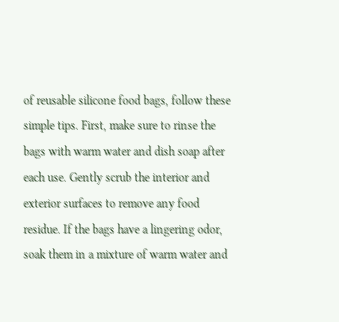of reusable silicone food bags, follow these simple tips. First, make sure to rinse the bags with warm water and dish soap after each use. Gently scrub the interior and exterior surfaces to remove any food residue. If the bags have a lingering odor, soak them in a mixture of warm water and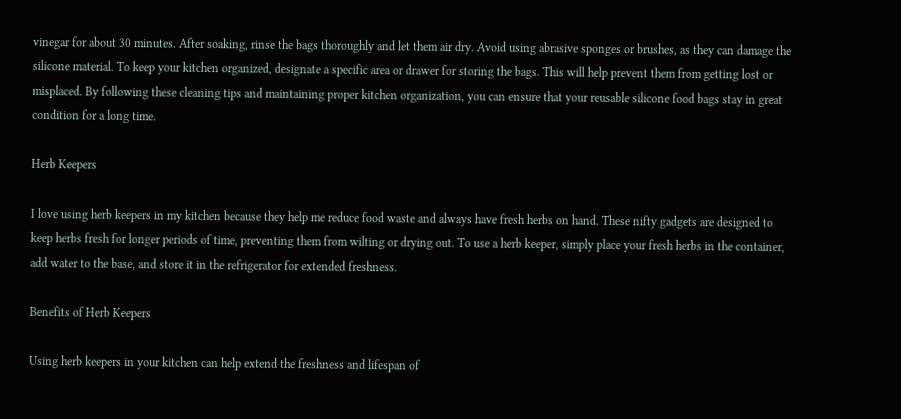vinegar for about 30 minutes. After soaking, rinse the bags thoroughly and let them air dry. Avoid using abrasive sponges or brushes, as they can damage the silicone material. To keep your kitchen organized, designate a specific area or drawer for storing the bags. This will help prevent them from getting lost or misplaced. By following these cleaning tips and maintaining proper kitchen organization, you can ensure that your reusable silicone food bags stay in great condition for a long time.

Herb Keepers

I love using herb keepers in my kitchen because they help me reduce food waste and always have fresh herbs on hand. These nifty gadgets are designed to keep herbs fresh for longer periods of time, preventing them from wilting or drying out. To use a herb keeper, simply place your fresh herbs in the container, add water to the base, and store it in the refrigerator for extended freshness.

Benefits of Herb Keepers

Using herb keepers in your kitchen can help extend the freshness and lifespan of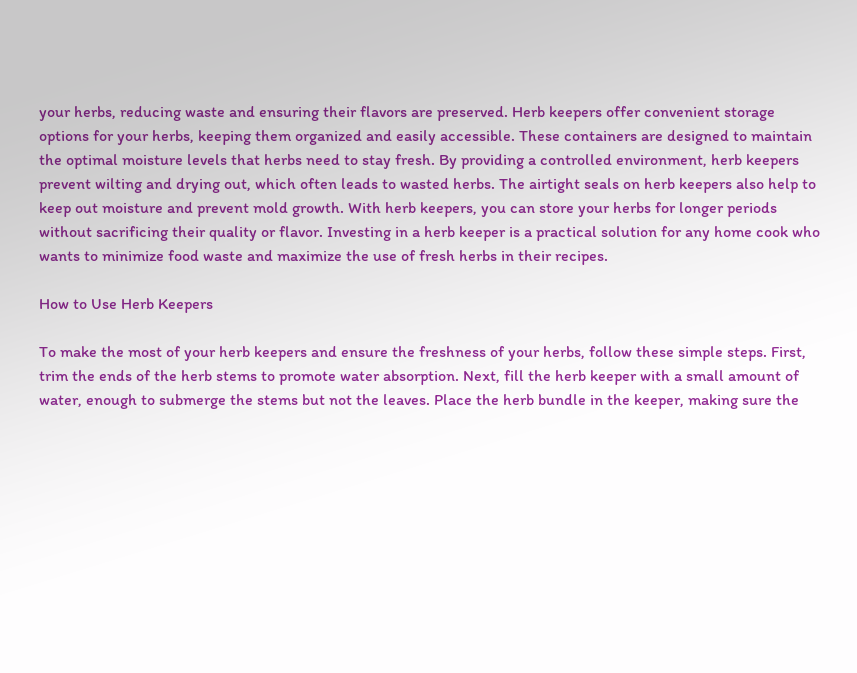your herbs, reducing waste and ensuring their flavors are preserved. Herb keepers offer convenient storage options for your herbs, keeping them organized and easily accessible. These containers are designed to maintain the optimal moisture levels that herbs need to stay fresh. By providing a controlled environment, herb keepers prevent wilting and drying out, which often leads to wasted herbs. The airtight seals on herb keepers also help to keep out moisture and prevent mold growth. With herb keepers, you can store your herbs for longer periods without sacrificing their quality or flavor. Investing in a herb keeper is a practical solution for any home cook who wants to minimize food waste and maximize the use of fresh herbs in their recipes.

How to Use Herb Keepers

To make the most of your herb keepers and ensure the freshness of your herbs, follow these simple steps. First, trim the ends of the herb stems to promote water absorption. Next, fill the herb keeper with a small amount of water, enough to submerge the stems but not the leaves. Place the herb bundle in the keeper, making sure the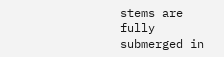stems are fully submerged in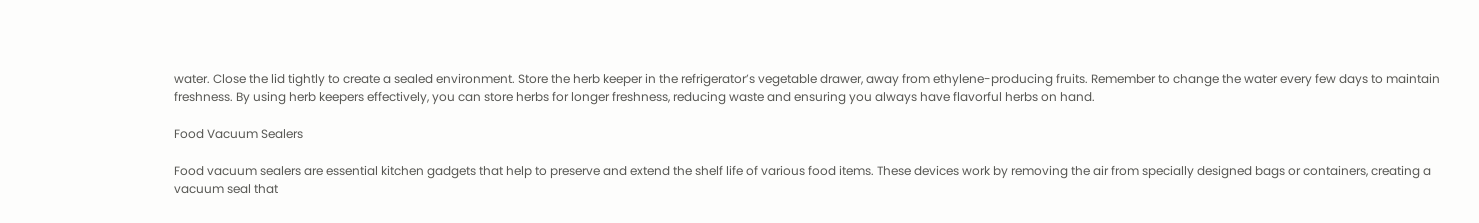water. Close the lid tightly to create a sealed environment. Store the herb keeper in the refrigerator’s vegetable drawer, away from ethylene-producing fruits. Remember to change the water every few days to maintain freshness. By using herb keepers effectively, you can store herbs for longer freshness, reducing waste and ensuring you always have flavorful herbs on hand.

Food Vacuum Sealers

Food vacuum sealers are essential kitchen gadgets that help to preserve and extend the shelf life of various food items. These devices work by removing the air from specially designed bags or containers, creating a vacuum seal that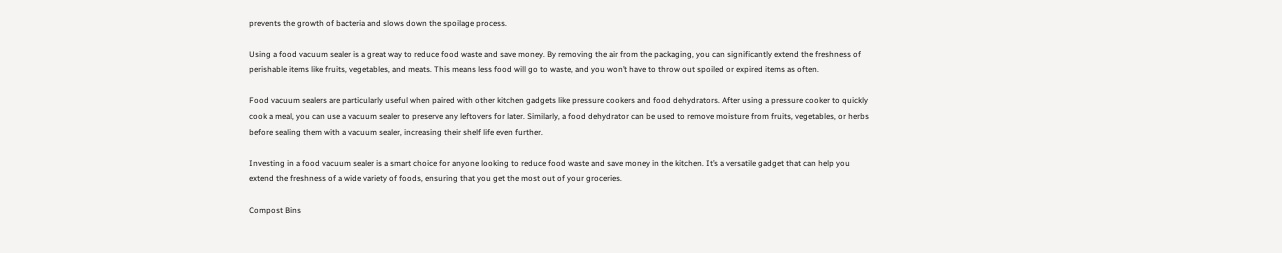prevents the growth of bacteria and slows down the spoilage process.

Using a food vacuum sealer is a great way to reduce food waste and save money. By removing the air from the packaging, you can significantly extend the freshness of perishable items like fruits, vegetables, and meats. This means less food will go to waste, and you won’t have to throw out spoiled or expired items as often.

Food vacuum sealers are particularly useful when paired with other kitchen gadgets like pressure cookers and food dehydrators. After using a pressure cooker to quickly cook a meal, you can use a vacuum sealer to preserve any leftovers for later. Similarly, a food dehydrator can be used to remove moisture from fruits, vegetables, or herbs before sealing them with a vacuum sealer, increasing their shelf life even further.

Investing in a food vacuum sealer is a smart choice for anyone looking to reduce food waste and save money in the kitchen. It’s a versatile gadget that can help you extend the freshness of a wide variety of foods, ensuring that you get the most out of your groceries.

Compost Bins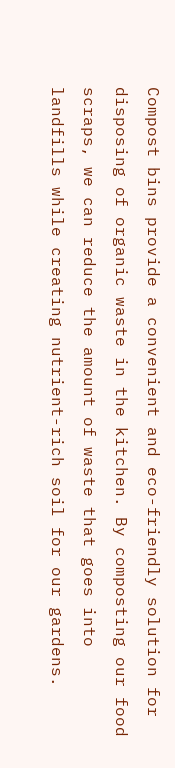Compost bins provide a convenient and eco-friendly solution for disposing of organic waste in the kitchen. By composting our food scraps, we can reduce the amount of waste that goes into landfills while creating nutrient-rich soil for our gardens.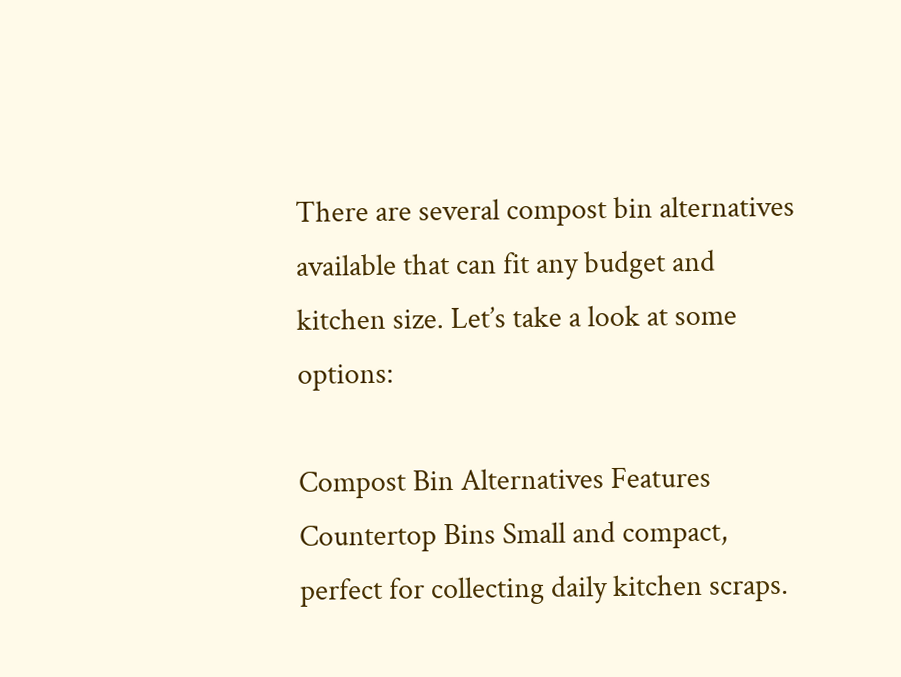There are several compost bin alternatives available that can fit any budget and kitchen size. Let’s take a look at some options:

Compost Bin Alternatives Features
Countertop Bins Small and compact, perfect for collecting daily kitchen scraps.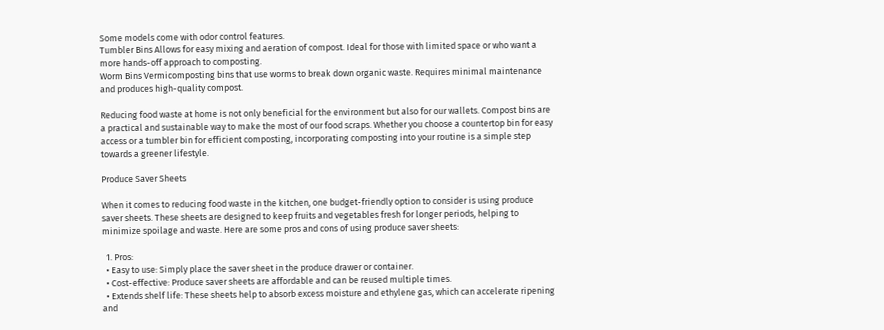Some models come with odor control features.
Tumbler Bins Allows for easy mixing and aeration of compost. Ideal for those with limited space or who want a more hands-off approach to composting.
Worm Bins Vermicomposting bins that use worms to break down organic waste. Requires minimal maintenance and produces high-quality compost.

Reducing food waste at home is not only beneficial for the environment but also for our wallets. Compost bins are a practical and sustainable way to make the most of our food scraps. Whether you choose a countertop bin for easy access or a tumbler bin for efficient composting, incorporating composting into your routine is a simple step towards a greener lifestyle.

Produce Saver Sheets

When it comes to reducing food waste in the kitchen, one budget-friendly option to consider is using produce saver sheets. These sheets are designed to keep fruits and vegetables fresh for longer periods, helping to minimize spoilage and waste. Here are some pros and cons of using produce saver sheets:

  1. Pros:
  • Easy to use: Simply place the saver sheet in the produce drawer or container.
  • Cost-effective: Produce saver sheets are affordable and can be reused multiple times.
  • Extends shelf life: These sheets help to absorb excess moisture and ethylene gas, which can accelerate ripening and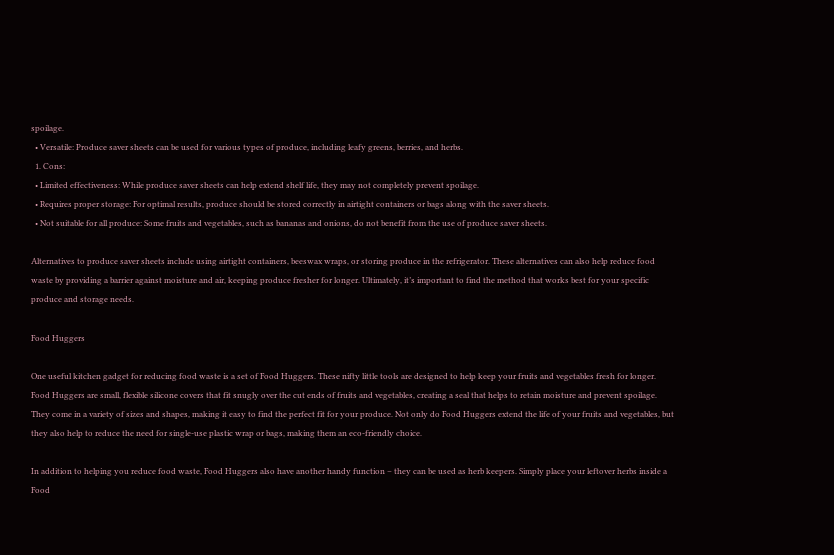spoilage.
  • Versatile: Produce saver sheets can be used for various types of produce, including leafy greens, berries, and herbs.
  1. Cons:
  • Limited effectiveness: While produce saver sheets can help extend shelf life, they may not completely prevent spoilage.
  • Requires proper storage: For optimal results, produce should be stored correctly in airtight containers or bags along with the saver sheets.
  • Not suitable for all produce: Some fruits and vegetables, such as bananas and onions, do not benefit from the use of produce saver sheets.

Alternatives to produce saver sheets include using airtight containers, beeswax wraps, or storing produce in the refrigerator. These alternatives can also help reduce food waste by providing a barrier against moisture and air, keeping produce fresher for longer. Ultimately, it’s important to find the method that works best for your specific produce and storage needs.

Food Huggers

One useful kitchen gadget for reducing food waste is a set of Food Huggers. These nifty little tools are designed to help keep your fruits and vegetables fresh for longer. Food Huggers are small, flexible silicone covers that fit snugly over the cut ends of fruits and vegetables, creating a seal that helps to retain moisture and prevent spoilage. They come in a variety of sizes and shapes, making it easy to find the perfect fit for your produce. Not only do Food Huggers extend the life of your fruits and vegetables, but they also help to reduce the need for single-use plastic wrap or bags, making them an eco-friendly choice.

In addition to helping you reduce food waste, Food Huggers also have another handy function – they can be used as herb keepers. Simply place your leftover herbs inside a Food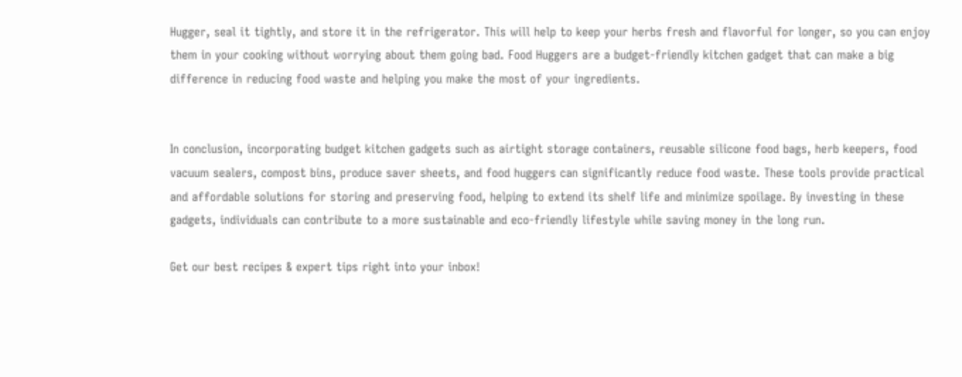Hugger, seal it tightly, and store it in the refrigerator. This will help to keep your herbs fresh and flavorful for longer, so you can enjoy them in your cooking without worrying about them going bad. Food Huggers are a budget-friendly kitchen gadget that can make a big difference in reducing food waste and helping you make the most of your ingredients.


In conclusion, incorporating budget kitchen gadgets such as airtight storage containers, reusable silicone food bags, herb keepers, food vacuum sealers, compost bins, produce saver sheets, and food huggers can significantly reduce food waste. These tools provide practical and affordable solutions for storing and preserving food, helping to extend its shelf life and minimize spoilage. By investing in these gadgets, individuals can contribute to a more sustainable and eco-friendly lifestyle while saving money in the long run.

Get our best recipes & expert tips right into your inbox!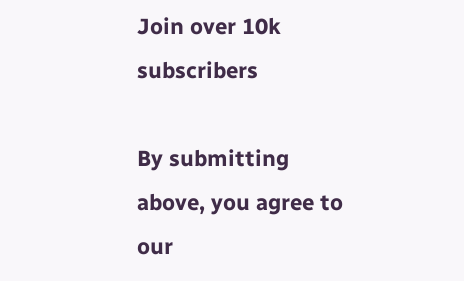Join over 10k subscribers

By submitting above, you agree to our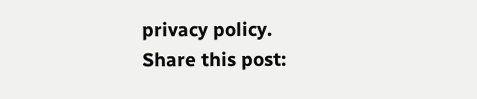privacy policy.
Share this post: